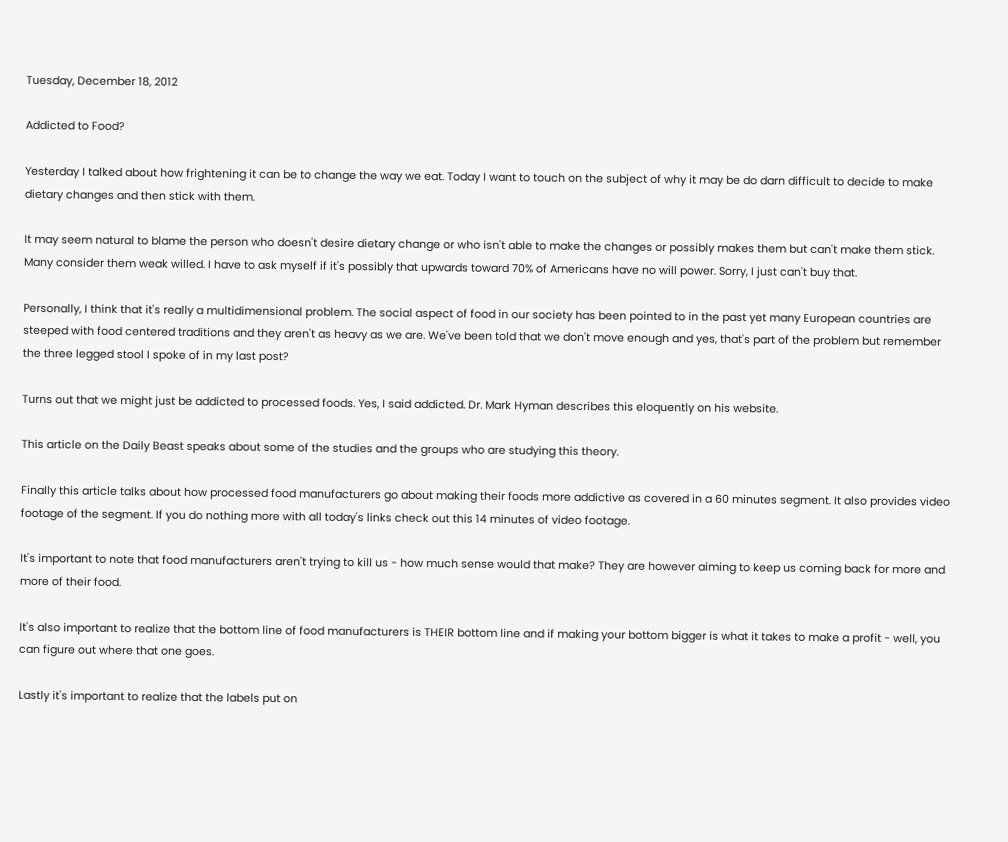Tuesday, December 18, 2012

Addicted to Food?

Yesterday I talked about how frightening it can be to change the way we eat. Today I want to touch on the subject of why it may be do darn difficult to decide to make dietary changes and then stick with them.

It may seem natural to blame the person who doesn't desire dietary change or who isn't able to make the changes or possibly makes them but can't make them stick. Many consider them weak willed. I have to ask myself if it's possibly that upwards toward 70% of Americans have no will power. Sorry, I just can't buy that.

Personally, I think that it's really a multidimensional problem. The social aspect of food in our society has been pointed to in the past yet many European countries are steeped with food centered traditions and they aren't as heavy as we are. We've been told that we don't move enough and yes, that's part of the problem but remember the three legged stool I spoke of in my last post?

Turns out that we might just be addicted to processed foods. Yes, I said addicted. Dr. Mark Hyman describes this eloquently on his website.

This article on the Daily Beast speaks about some of the studies and the groups who are studying this theory.

Finally this article talks about how processed food manufacturers go about making their foods more addictive as covered in a 60 minutes segment. It also provides video footage of the segment. If you do nothing more with all today's links check out this 14 minutes of video footage.

It's important to note that food manufacturers aren't trying to kill us - how much sense would that make? They are however aiming to keep us coming back for more and more of their food.

It's also important to realize that the bottom line of food manufacturers is THEIR bottom line and if making your bottom bigger is what it takes to make a profit - well, you can figure out where that one goes.

Lastly it's important to realize that the labels put on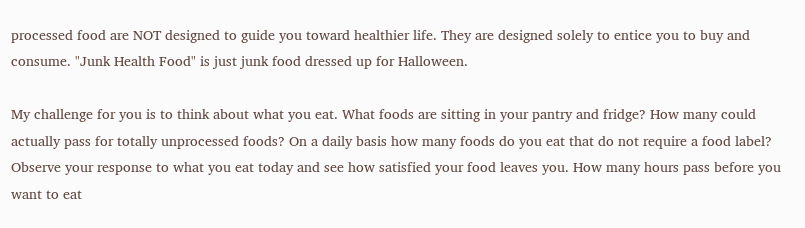processed food are NOT designed to guide you toward healthier life. They are designed solely to entice you to buy and consume. "Junk Health Food" is just junk food dressed up for Halloween.

My challenge for you is to think about what you eat. What foods are sitting in your pantry and fridge? How many could actually pass for totally unprocessed foods? On a daily basis how many foods do you eat that do not require a food label? Observe your response to what you eat today and see how satisfied your food leaves you. How many hours pass before you want to eat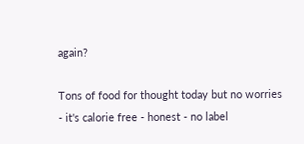again?

Tons of food for thought today but no worries - it's calorie free - honest - no label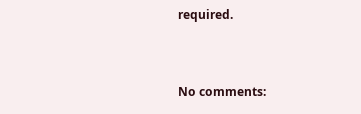required.


No comments: